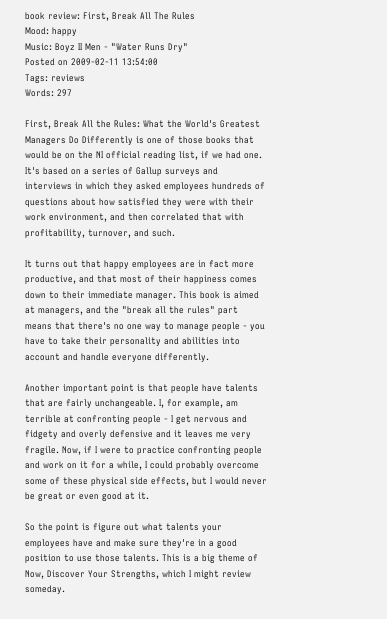book review: First, Break All The Rules
Mood: happy
Music: Boyz II Men - "Water Runs Dry"
Posted on 2009-02-11 13:54:00
Tags: reviews
Words: 297

First, Break All the Rules: What the World's Greatest Managers Do Differently is one of those books that would be on the NI official reading list, if we had one. It's based on a series of Gallup surveys and interviews in which they asked employees hundreds of questions about how satisfied they were with their work environment, and then correlated that with profitability, turnover, and such.

It turns out that happy employees are in fact more productive, and that most of their happiness comes down to their immediate manager. This book is aimed at managers, and the "break all the rules" part means that there's no one way to manage people - you have to take their personality and abilities into account and handle everyone differently.

Another important point is that people have talents that are fairly unchangeable. I, for example, am terrible at confronting people - I get nervous and fidgety and overly defensive and it leaves me very fragile. Now, if I were to practice confronting people and work on it for a while, I could probably overcome some of these physical side effects, but I would never be great or even good at it.

So the point is figure out what talents your employees have and make sure they're in a good position to use those talents. This is a big theme of Now, Discover Your Strengths, which I might review someday.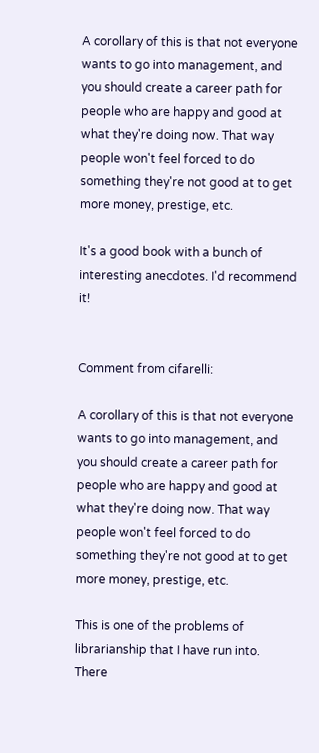A corollary of this is that not everyone wants to go into management, and you should create a career path for people who are happy and good at what they're doing now. That way people won't feel forced to do something they're not good at to get more money, prestige, etc.

It's a good book with a bunch of interesting anecdotes. I'd recommend it!


Comment from cifarelli:

A corollary of this is that not everyone wants to go into management, and you should create a career path for people who are happy and good at what they're doing now. That way people won't feel forced to do something they're not good at to get more money, prestige, etc.

This is one of the problems of librarianship that I have run into. There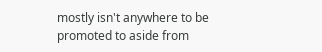mostly isn't anywhere to be promoted to aside from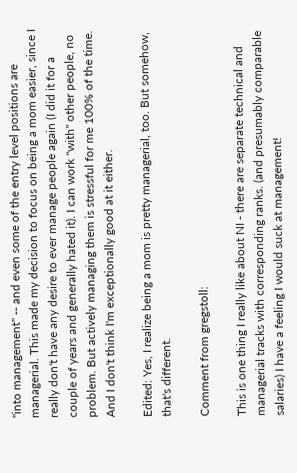"into management" -- and even some of the entry level positions are managerial. This made my decision to focus on being a mom easier, since I really don't have any desire to ever manage people again (I did it for a couple of years and generally hated it). I can work "with" other people, no problem. But actively managing them is stressful for me 100% of the time. And I don't think I'm exceptionally good at it either.

Edited: Yes, I realize being a mom is pretty managerial, too. But somehow, that's different.

Comment from gregstoll:

This is one thing I really like about NI - there are separate technical and managerial tracks with corresponding ranks. (and presumably comparable salaries) I have a feeling I would suck at management!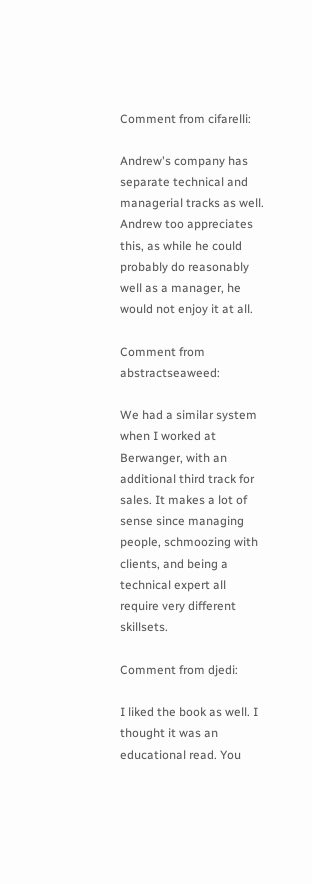Comment from cifarelli:

Andrew's company has separate technical and managerial tracks as well. Andrew too appreciates this, as while he could probably do reasonably well as a manager, he would not enjoy it at all.

Comment from abstractseaweed:

We had a similar system when I worked at Berwanger, with an additional third track for sales. It makes a lot of sense since managing people, schmoozing with clients, and being a technical expert all require very different skillsets.

Comment from djedi:

I liked the book as well. I thought it was an educational read. You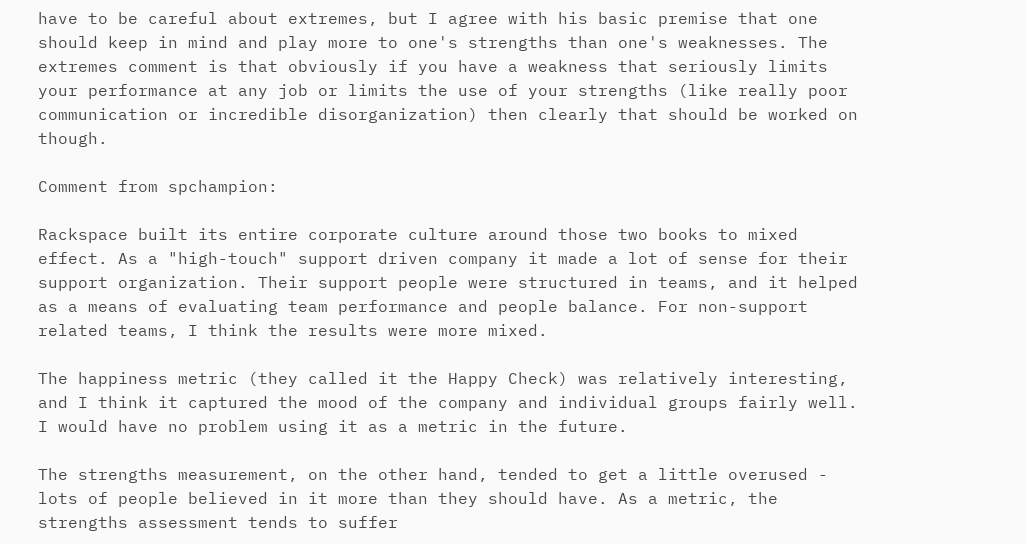have to be careful about extremes, but I agree with his basic premise that one should keep in mind and play more to one's strengths than one's weaknesses. The extremes comment is that obviously if you have a weakness that seriously limits your performance at any job or limits the use of your strengths (like really poor communication or incredible disorganization) then clearly that should be worked on though.

Comment from spchampion:

Rackspace built its entire corporate culture around those two books to mixed effect. As a "high-touch" support driven company it made a lot of sense for their support organization. Their support people were structured in teams, and it helped as a means of evaluating team performance and people balance. For non-support related teams, I think the results were more mixed.

The happiness metric (they called it the Happy Check) was relatively interesting, and I think it captured the mood of the company and individual groups fairly well. I would have no problem using it as a metric in the future.

The strengths measurement, on the other hand, tended to get a little overused - lots of people believed in it more than they should have. As a metric, the strengths assessment tends to suffer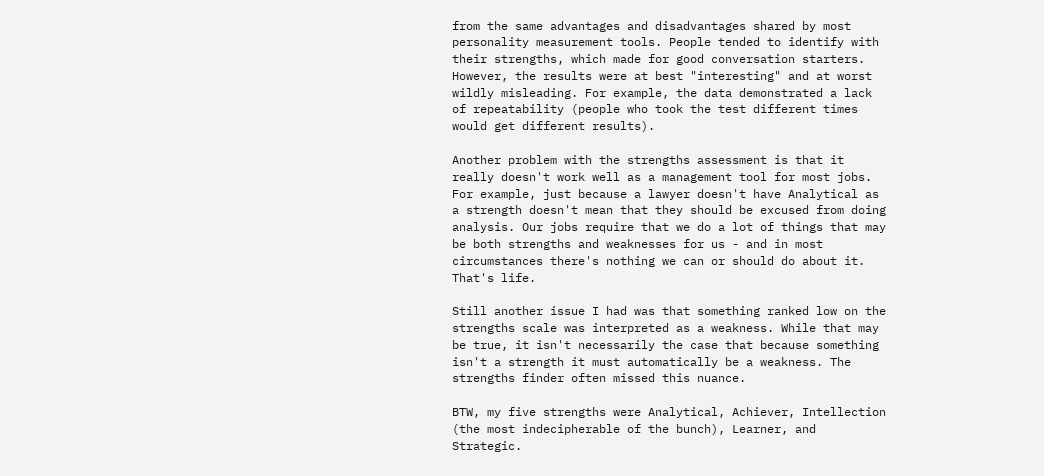from the same advantages and disadvantages shared by most personality measurement tools. People tended to identify with their strengths, which made for good conversation starters. However, the results were at best "interesting" and at worst wildly misleading. For example, the data demonstrated a lack of repeatability (people who took the test different times would get different results).

Another problem with the strengths assessment is that it really doesn't work well as a management tool for most jobs. For example, just because a lawyer doesn't have Analytical as a strength doesn't mean that they should be excused from doing analysis. Our jobs require that we do a lot of things that may be both strengths and weaknesses for us - and in most circumstances there's nothing we can or should do about it. That's life.

Still another issue I had was that something ranked low on the strengths scale was interpreted as a weakness. While that may be true, it isn't necessarily the case that because something isn't a strength it must automatically be a weakness. The strengths finder often missed this nuance.

BTW, my five strengths were Analytical, Achiever, Intellection (the most indecipherable of the bunch), Learner, and Strategic.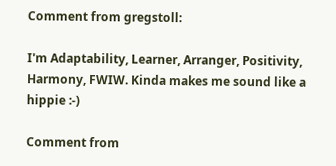Comment from gregstoll:

I'm Adaptability, Learner, Arranger, Positivity, Harmony, FWIW. Kinda makes me sound like a hippie :-)

Comment from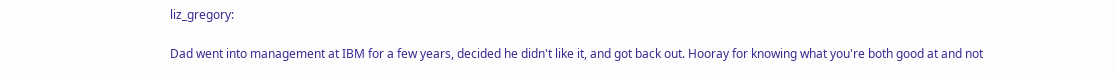liz_gregory:

Dad went into management at IBM for a few years, decided he didn't like it, and got back out. Hooray for knowing what you're both good at and not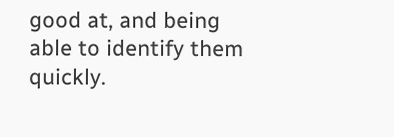good at, and being able to identify them quickly.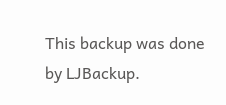This backup was done by LJBackup.